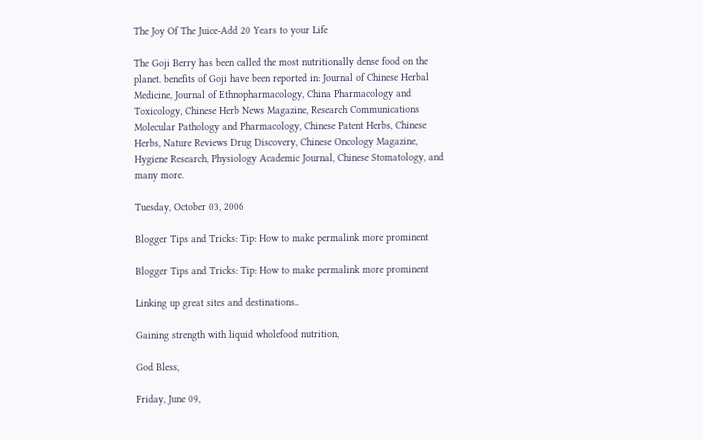The Joy Of The Juice-Add 20 Years to your Life

The Goji Berry has been called the most nutritionally dense food on the planet. benefits of Goji have been reported in: Journal of Chinese Herbal Medicine, Journal of Ethnopharmacology, China Pharmacology and Toxicology, Chinese Herb News Magazine, Research Communications Molecular Pathology and Pharmacology, Chinese Patent Herbs, Chinese Herbs, Nature Reviews Drug Discovery, Chinese Oncology Magazine, Hygiene Research, Physiology Academic Journal, Chinese Stomatology, and many more.

Tuesday, October 03, 2006

Blogger Tips and Tricks: Tip: How to make permalink more prominent

Blogger Tips and Tricks: Tip: How to make permalink more prominent

Linking up great sites and destinations..

Gaining strength with liquid wholefood nutrition,

God Bless,

Friday, June 09,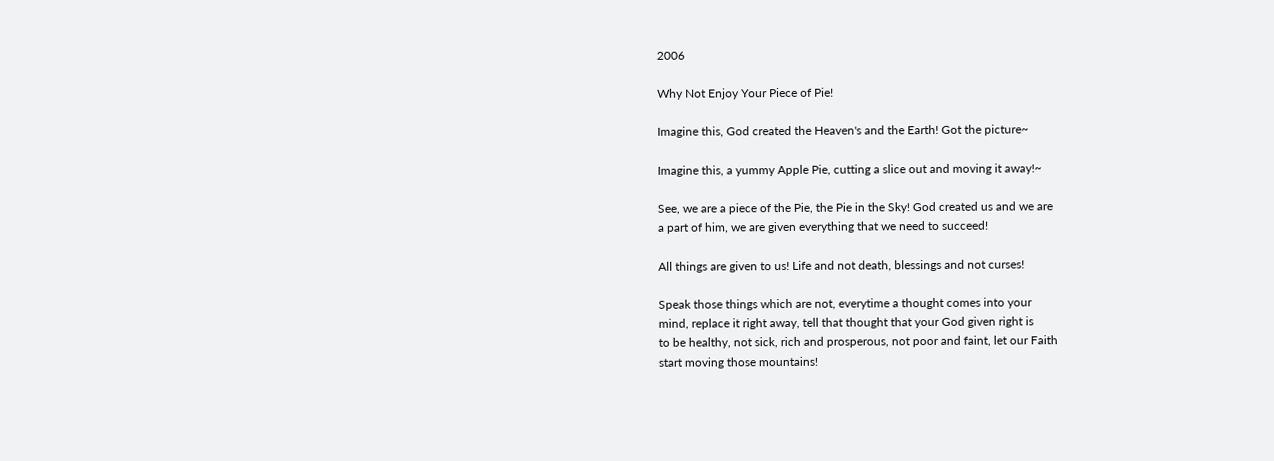2006

Why Not Enjoy Your Piece of Pie!

Imagine this, God created the Heaven's and the Earth! Got the picture~

Imagine this, a yummy Apple Pie, cutting a slice out and moving it away!~

See, we are a piece of the Pie, the Pie in the Sky! God created us and we are
a part of him, we are given everything that we need to succeed!

All things are given to us! Life and not death, blessings and not curses!

Speak those things which are not, everytime a thought comes into your
mind, replace it right away, tell that thought that your God given right is
to be healthy, not sick, rich and prosperous, not poor and faint, let our Faith
start moving those mountains!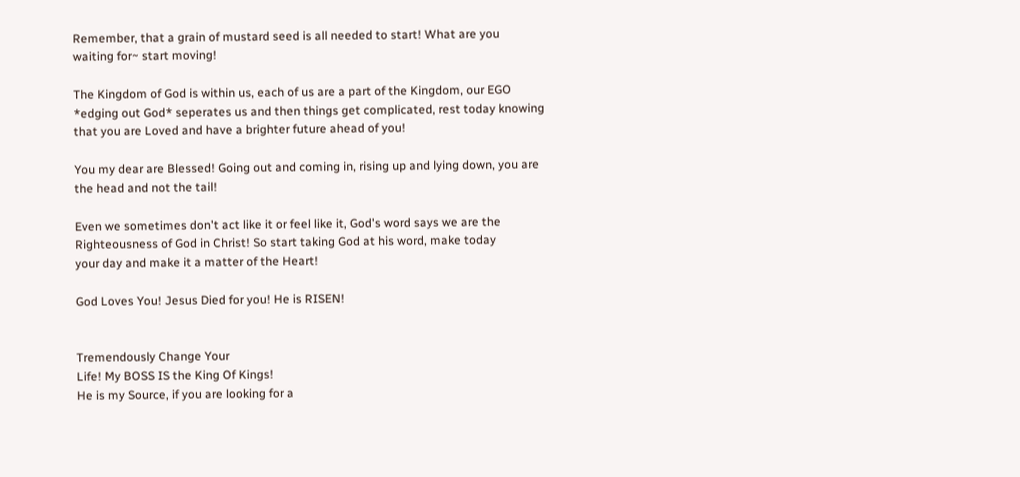Remember, that a grain of mustard seed is all needed to start! What are you
waiting for~ start moving!

The Kingdom of God is within us, each of us are a part of the Kingdom, our EGO
*edging out God* seperates us and then things get complicated, rest today knowing
that you are Loved and have a brighter future ahead of you!

You my dear are Blessed! Going out and coming in, rising up and lying down, you are
the head and not the tail!

Even we sometimes don't act like it or feel like it, God's word says we are the
Righteousness of God in Christ! So start taking God at his word, make today
your day and make it a matter of the Heart!

God Loves You! Jesus Died for you! He is RISEN!


Tremendously Change Your
Life! My BOSS IS the King Of Kings!
He is my Source, if you are looking for a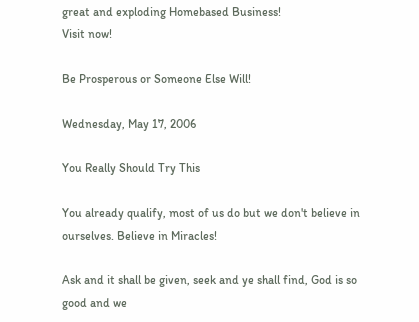great and exploding Homebased Business!
Visit now!

Be Prosperous or Someone Else Will!

Wednesday, May 17, 2006

You Really Should Try This

You already qualify, most of us do but we don't believe in ourselves. Believe in Miracles!

Ask and it shall be given, seek and ye shall find, God is so good and we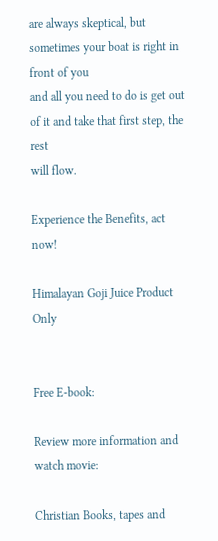are always skeptical, but sometimes your boat is right in front of you
and all you need to do is get out of it and take that first step, the rest
will flow.

Experience the Benefits, act now!

Himalayan Goji Juice Product Only


Free E-book:

Review more information and watch movie:

Christian Books, tapes and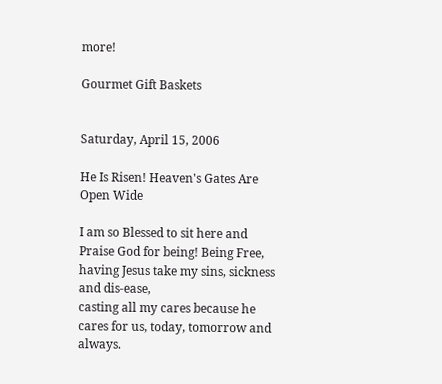more!

Gourmet Gift Baskets


Saturday, April 15, 2006

He Is Risen! Heaven's Gates Are Open Wide

I am so Blessed to sit here and Praise God for being! Being Free, having Jesus take my sins, sickness and dis-ease,
casting all my cares because he cares for us, today, tomorrow and always.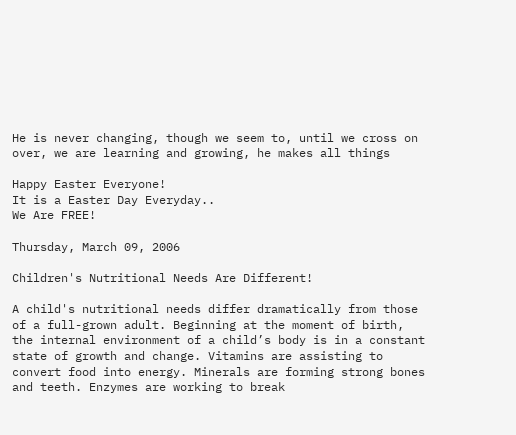He is never changing, though we seem to, until we cross on over, we are learning and growing, he makes all things

Happy Easter Everyone!
It is a Easter Day Everyday..
We Are FREE!

Thursday, March 09, 2006

Children's Nutritional Needs Are Different!

A child's nutritional needs differ dramatically from those of a full-grown adult. Beginning at the moment of birth, the internal environment of a child’s body is in a constant state of growth and change. Vitamins are assisting to convert food into energy. Minerals are forming strong bones and teeth. Enzymes are working to break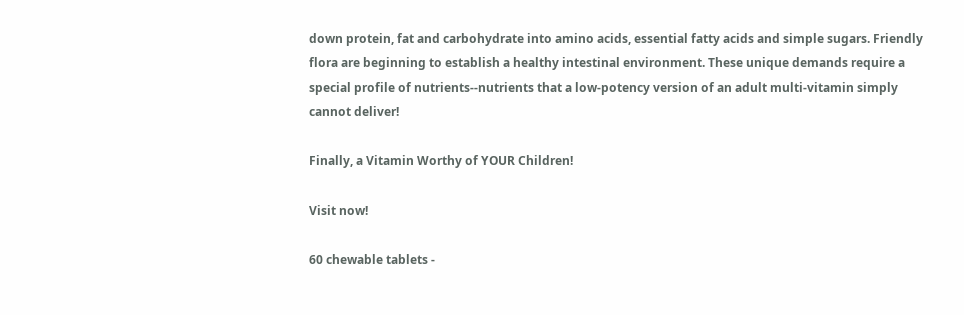down protein, fat and carbohydrate into amino acids, essential fatty acids and simple sugars. Friendly flora are beginning to establish a healthy intestinal environment. These unique demands require a special profile of nutrients--nutrients that a low-potency version of an adult multi-vitamin simply cannot deliver!

Finally, a Vitamin Worthy of YOUR Children!

Visit now!

60 chewable tablets -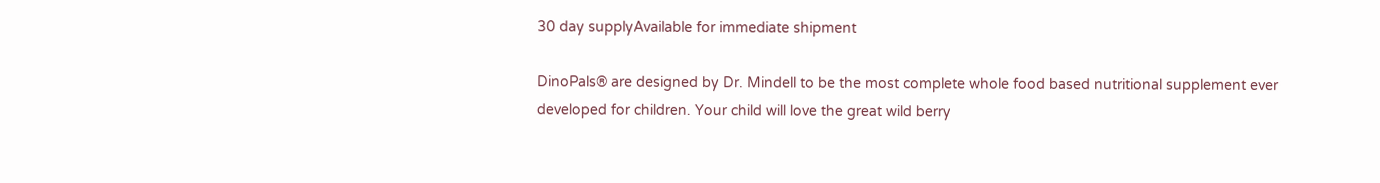30 day supplyAvailable for immediate shipment

DinoPals® are designed by Dr. Mindell to be the most complete whole food based nutritional supplement ever developed for children. Your child will love the great wild berry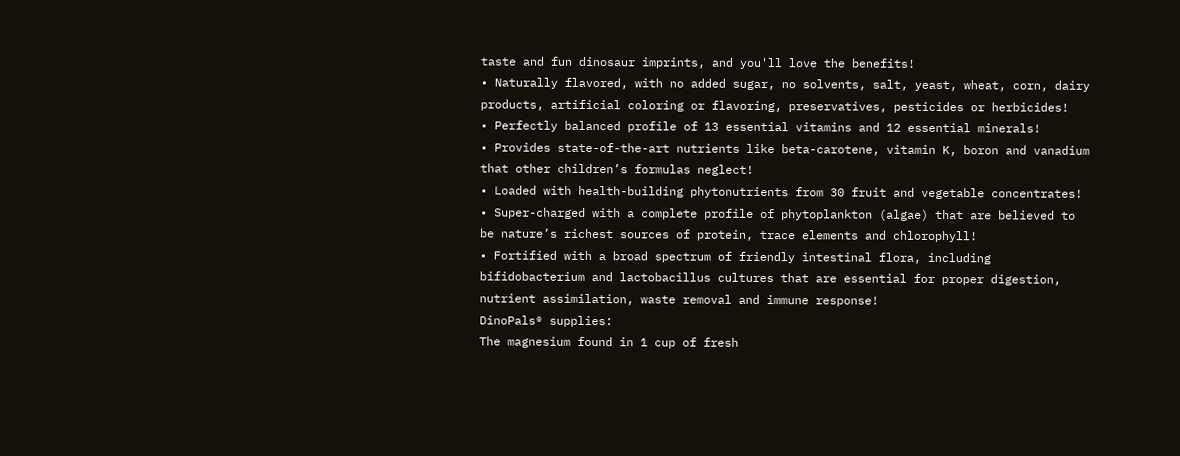taste and fun dinosaur imprints, and you'll love the benefits!
• Naturally flavored, with no added sugar, no solvents, salt, yeast, wheat, corn, dairy products, artificial coloring or flavoring, preservatives, pesticides or herbicides!
• Perfectly balanced profile of 13 essential vitamins and 12 essential minerals!
• Provides state-of-the-art nutrients like beta-carotene, vitamin K, boron and vanadium that other children’s formulas neglect!
• Loaded with health-building phytonutrients from 30 fruit and vegetable concentrates!
• Super-charged with a complete profile of phytoplankton (algae) that are believed to be nature’s richest sources of protein, trace elements and chlorophyll!
• Fortified with a broad spectrum of friendly intestinal flora, including bifidobacterium and lactobacillus cultures that are essential for proper digestion, nutrient assimilation, waste removal and immune response!
DinoPals® supplies:
The magnesium found in 1 cup of fresh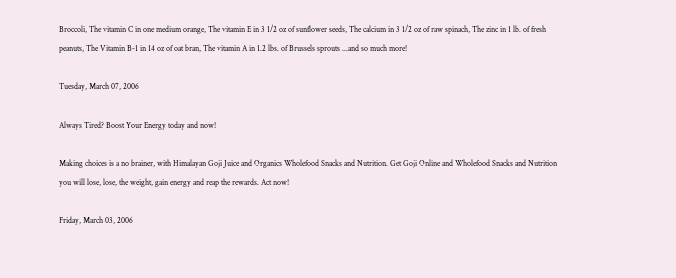Broccoli, The vitamin C in one medium orange, The vitamin E in 3 1/2 oz of sunflower seeds, The calcium in 3 1/2 oz of raw spinach, The zinc in 1 lb. of fresh peanuts, The Vitamin B-1 in 14 oz of oat bran, The vitamin A in 1.2 lbs. of Brussels sprouts ...and so much more!

Tuesday, March 07, 2006

Always Tired? Boost Your Energy today and now!

Making choices is a no brainer, with Himalayan Goji Juice and Organics Wholefood Snacks and Nutrition. Get Goji Online and Wholefood Snacks and Nutrition you will lose, lose, the weight, gain energy and reap the rewards. Act now!

Friday, March 03, 2006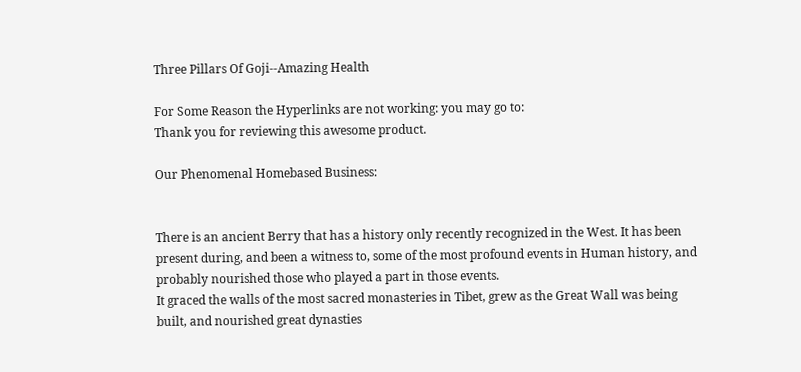Three Pillars Of Goji--Amazing Health

For Some Reason the Hyperlinks are not working: you may go to:
Thank you for reviewing this awesome product.

Our Phenomenal Homebased Business:


There is an ancient Berry that has a history only recently recognized in the West. It has been present during, and been a witness to, some of the most profound events in Human history, and probably nourished those who played a part in those events.
It graced the walls of the most sacred monasteries in Tibet, grew as the Great Wall was being built, and nourished great dynasties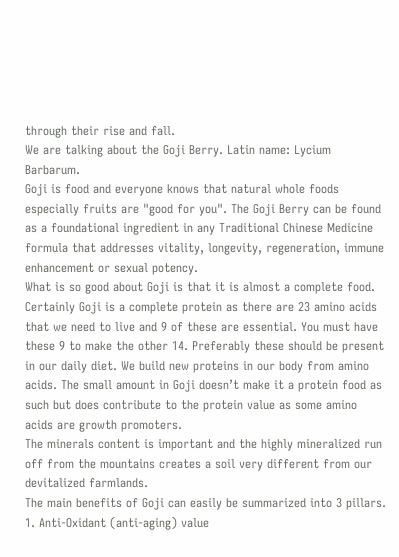through their rise and fall.
We are talking about the Goji Berry. Latin name: Lycium Barbarum.
Goji is food and everyone knows that natural whole foods especially fruits are "good for you". The Goji Berry can be found as a foundational ingredient in any Traditional Chinese Medicine formula that addresses vitality, longevity, regeneration, immune enhancement or sexual potency.
What is so good about Goji is that it is almost a complete food. Certainly Goji is a complete protein as there are 23 amino acids that we need to live and 9 of these are essential. You must have these 9 to make the other 14. Preferably these should be present in our daily diet. We build new proteins in our body from amino acids. The small amount in Goji doesn’t make it a protein food as such but does contribute to the protein value as some amino acids are growth promoters.
The minerals content is important and the highly mineralized run off from the mountains creates a soil very different from our devitalized farmlands.
The main benefits of Goji can easily be summarized into 3 pillars.
1. Anti-Oxidant (anti-aging) value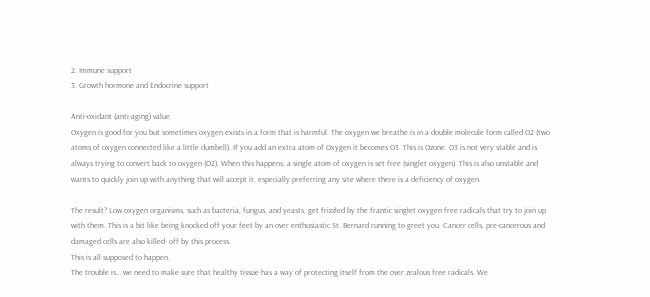2. Immune support
3. Growth hormone and Endocrine support

Anti-oxidant (anti-aging) value
Oxygen is good for you but sometimes oxygen exists in a form that is harmful. The oxygen we breathe is in a double molecule form called O2 (two atoms of oxygen connected like a little dumbell). If you add an extra atom of Oxygen it becomes O3. This is Ozone. O3 is not very stable and is always trying to convert back to oxygen (O2). When this happens, a single atom of oxygen is set free (singlet oxygen). This is also unstable and wants to quickly join up with anything that will accept it, especially preferring any site where there is a deficiency of oxygen.

The result? Low oxygen organisms, such as bacteria, fungus, and yeasts, get frizzled by the frantic singlet oxygen free radicals that try to join up with them. This is a bit like being knocked off your feet by an over enthusiastic St. Bernard running to greet you. Cancer cells, pre-cancerous and damaged cells are also killed- off by this process.
This is all supposed to happen.
The trouble is… we need to make sure that healthy tissue has a way of protecting itself from the over zealous free radicals. We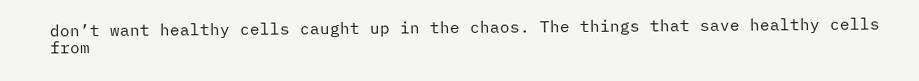don’t want healthy cells caught up in the chaos. The things that save healthy cells from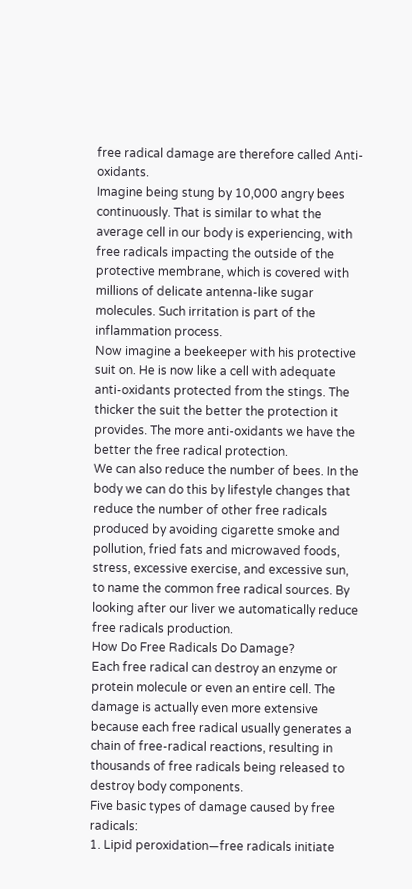free radical damage are therefore called Anti-oxidants.
Imagine being stung by 10,000 angry bees continuously. That is similar to what the average cell in our body is experiencing, with free radicals impacting the outside of the protective membrane, which is covered with millions of delicate antenna-like sugar molecules. Such irritation is part of the inflammation process.
Now imagine a beekeeper with his protective suit on. He is now like a cell with adequate anti-oxidants protected from the stings. The thicker the suit the better the protection it provides. The more anti-oxidants we have the better the free radical protection.
We can also reduce the number of bees. In the body we can do this by lifestyle changes that reduce the number of other free radicals produced by avoiding cigarette smoke and pollution, fried fats and microwaved foods, stress, excessive exercise, and excessive sun, to name the common free radical sources. By looking after our liver we automatically reduce free radicals production.
How Do Free Radicals Do Damage?
Each free radical can destroy an enzyme or protein molecule or even an entire cell. The damage is actually even more extensive because each free radical usually generates a chain of free-radical reactions, resulting in thousands of free radicals being released to destroy body components.
Five basic types of damage caused by free radicals:
1. Lipid peroxidation—free radicals initiate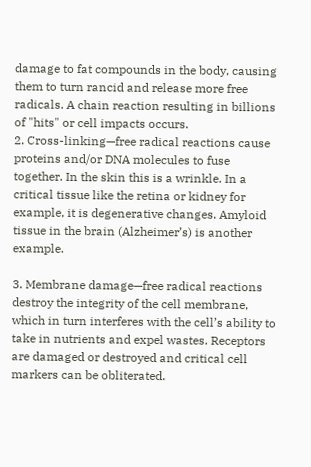damage to fat compounds in the body, causing them to turn rancid and release more free radicals. A chain reaction resulting in billions of "hits" or cell impacts occurs.
2. Cross-linking—free radical reactions cause proteins and/or DNA molecules to fuse together. In the skin this is a wrinkle. In a critical tissue like the retina or kidney for example, it is degenerative changes. Amyloid tissue in the brain (Alzheimer’s) is another example.

3. Membrane damage—free radical reactions destroy the integrity of the cell membrane, which in turn interferes with the cell’s ability to take in nutrients and expel wastes. Receptors are damaged or destroyed and critical cell markers can be obliterated.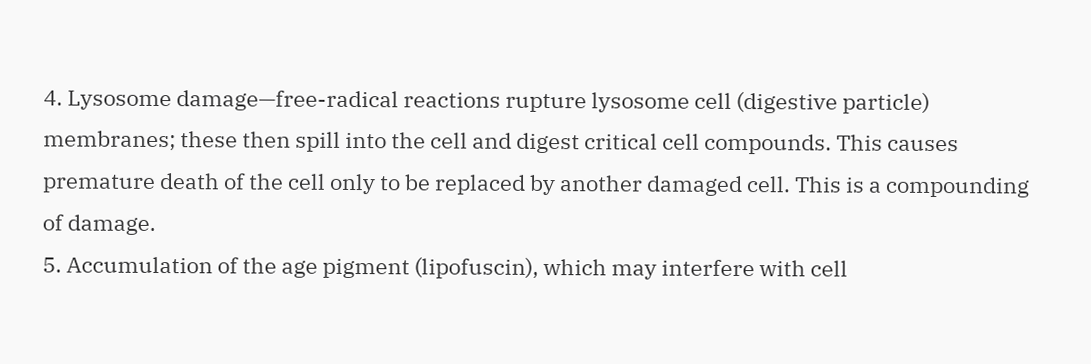4. Lysosome damage—free-radical reactions rupture lysosome cell (digestive particle) membranes; these then spill into the cell and digest critical cell compounds. This causes premature death of the cell only to be replaced by another damaged cell. This is a compounding of damage.
5. Accumulation of the age pigment (lipofuscin), which may interfere with cell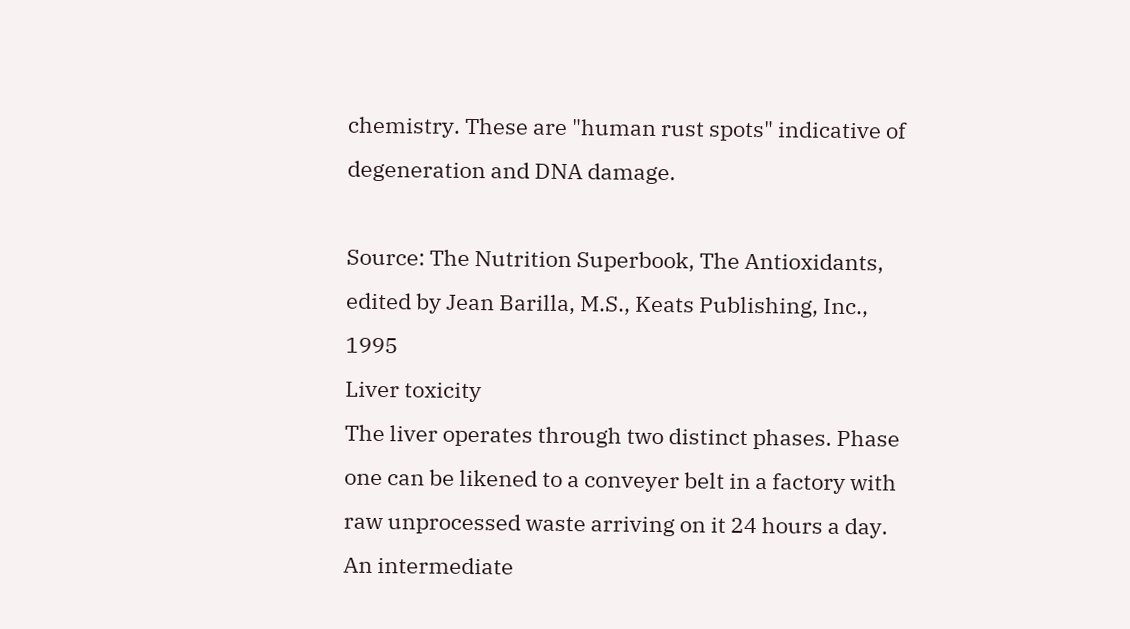chemistry. These are "human rust spots" indicative of degeneration and DNA damage.

Source: The Nutrition Superbook, The Antioxidants, edited by Jean Barilla, M.S., Keats Publishing, Inc., 1995
Liver toxicity
The liver operates through two distinct phases. Phase one can be likened to a conveyer belt in a factory with raw unprocessed waste arriving on it 24 hours a day.
An intermediate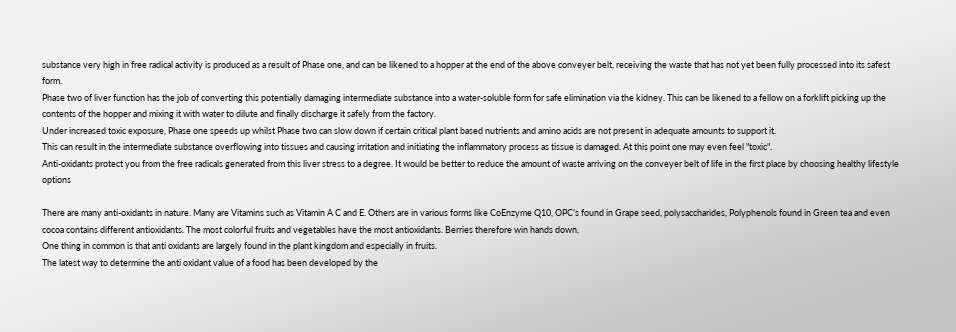substance very high in free radical activity is produced as a result of Phase one, and can be likened to a hopper at the end of the above conveyer belt, receiving the waste that has not yet been fully processed into its safest form.
Phase two of liver function has the job of converting this potentially damaging intermediate substance into a water-soluble form for safe elimination via the kidney. This can be likened to a fellow on a forklift picking up the contents of the hopper and mixing it with water to dilute and finally discharge it safely from the factory.
Under increased toxic exposure, Phase one speeds up whilst Phase two can slow down if certain critical plant based nutrients and amino acids are not present in adequate amounts to support it.
This can result in the intermediate substance overflowing into tissues and causing irritation and initiating the inflammatory process as tissue is damaged. At this point one may even feel "toxic".
Anti-oxidants protect you from the free radicals generated from this liver stress to a degree. It would be better to reduce the amount of waste arriving on the conveyer belt of life in the first place by choosing healthy lifestyle options

There are many anti-oxidants in nature. Many are Vitamins such as Vitamin A C and E. Others are in various forms like CoEnzyme Q10, OPC’s found in Grape seed, polysaccharides, Polyphenols found in Green tea and even cocoa contains different antioxidants. The most colorful fruits and vegetables have the most antioxidants. Berries therefore win hands down.
One thing in common is that anti oxidants are largely found in the plant kingdom and especially in fruits.
The latest way to determine the anti oxidant value of a food has been developed by the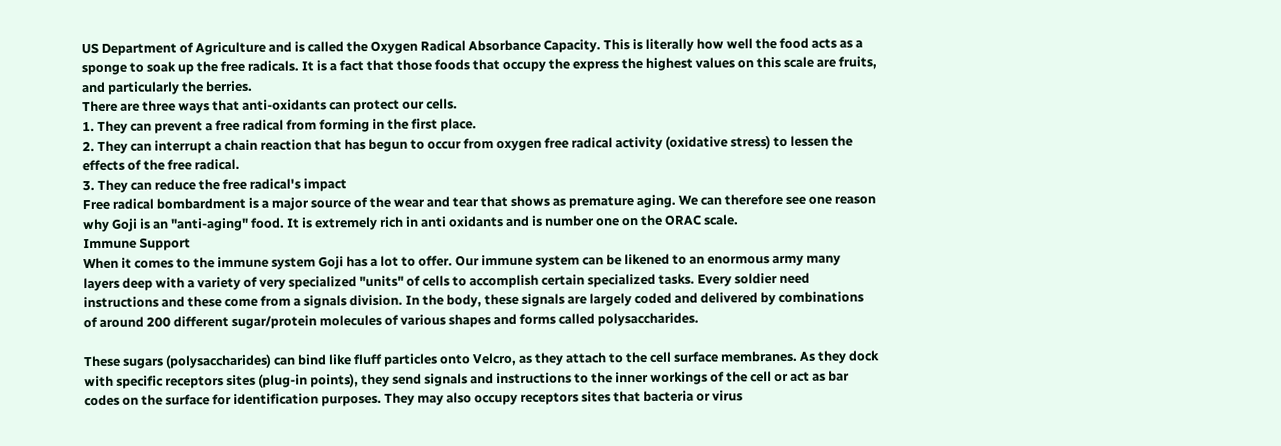US Department of Agriculture and is called the Oxygen Radical Absorbance Capacity. This is literally how well the food acts as a sponge to soak up the free radicals. It is a fact that those foods that occupy the express the highest values on this scale are fruits, and particularly the berries.
There are three ways that anti-oxidants can protect our cells.
1. They can prevent a free radical from forming in the first place.
2. They can interrupt a chain reaction that has begun to occur from oxygen free radical activity (oxidative stress) to lessen the effects of the free radical.
3. They can reduce the free radical's impact
Free radical bombardment is a major source of the wear and tear that shows as premature aging. We can therefore see one reason why Goji is an "anti-aging" food. It is extremely rich in anti oxidants and is number one on the ORAC scale.
Immune Support
When it comes to the immune system Goji has a lot to offer. Our immune system can be likened to an enormous army many layers deep with a variety of very specialized "units" of cells to accomplish certain specialized tasks. Every soldier need instructions and these come from a signals division. In the body, these signals are largely coded and delivered by combinations of around 200 different sugar/protein molecules of various shapes and forms called polysaccharides.

These sugars (polysaccharides) can bind like fluff particles onto Velcro, as they attach to the cell surface membranes. As they dock with specific receptors sites (plug-in points), they send signals and instructions to the inner workings of the cell or act as bar codes on the surface for identification purposes. They may also occupy receptors sites that bacteria or virus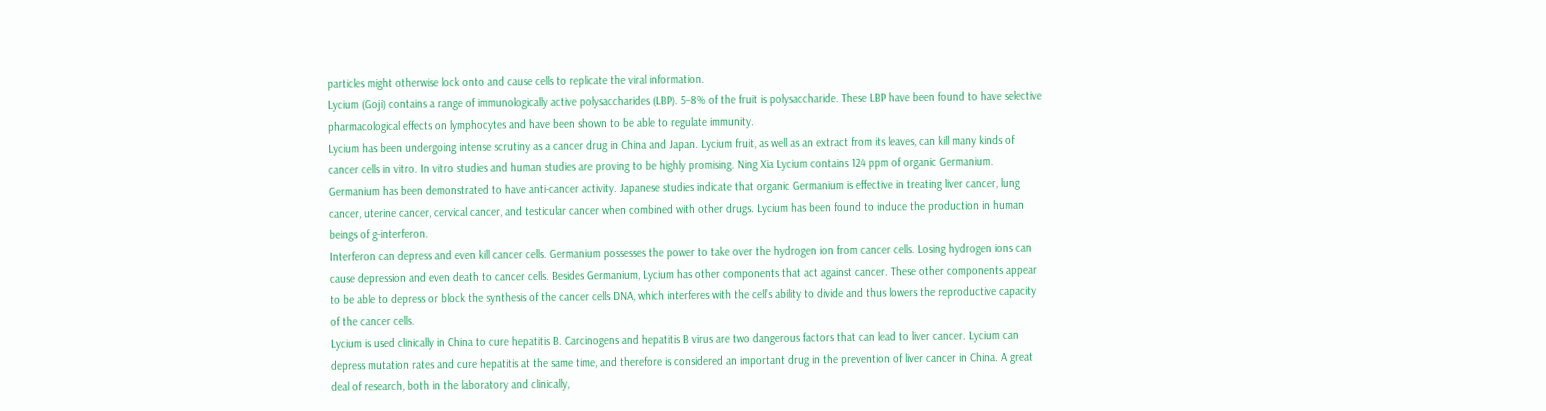particles might otherwise lock onto and cause cells to replicate the viral information.
Lycium (Goji) contains a range of immunologically active polysaccharides (LBP). 5–8% of the fruit is polysaccharide. These LBP have been found to have selective pharmacological effects on lymphocytes and have been shown to be able to regulate immunity.
Lycium has been undergoing intense scrutiny as a cancer drug in China and Japan. Lycium fruit, as well as an extract from its leaves, can kill many kinds of cancer cells in vitro. In vitro studies and human studies are proving to be highly promising. Ning Xia Lycium contains 124 ppm of organic Germanium. Germanium has been demonstrated to have anti-cancer activity. Japanese studies indicate that organic Germanium is effective in treating liver cancer, lung cancer, uterine cancer, cervical cancer, and testicular cancer when combined with other drugs. Lycium has been found to induce the production in human beings of g-interferon.
Interferon can depress and even kill cancer cells. Germanium possesses the power to take over the hydrogen ion from cancer cells. Losing hydrogen ions can cause depression and even death to cancer cells. Besides Germanium, Lycium has other components that act against cancer. These other components appear to be able to depress or block the synthesis of the cancer cells DNA, which interferes with the cell’s ability to divide and thus lowers the reproductive capacity of the cancer cells.
Lycium is used clinically in China to cure hepatitis B. Carcinogens and hepatitis B virus are two dangerous factors that can lead to liver cancer. Lycium can depress mutation rates and cure hepatitis at the same time, and therefore is considered an important drug in the prevention of liver cancer in China. A great deal of research, both in the laboratory and clinically,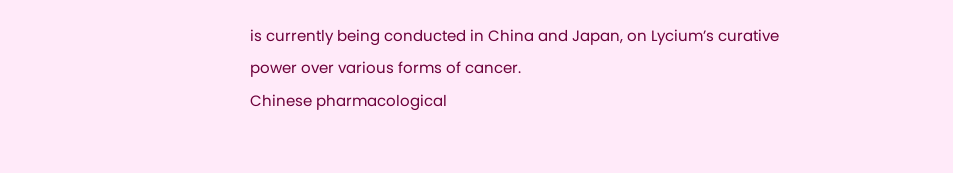is currently being conducted in China and Japan, on Lycium’s curative power over various forms of cancer.
Chinese pharmacological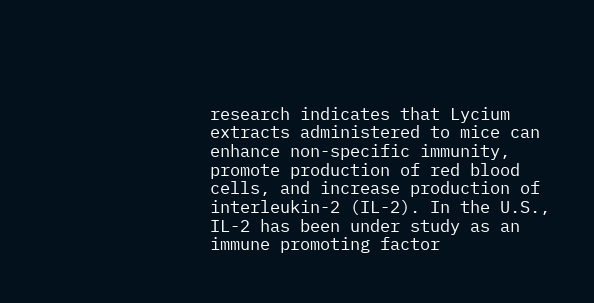research indicates that Lycium extracts administered to mice can enhance non-specific immunity, promote production of red blood cells, and increase production of interleukin-2 (IL-2). In the U.S., IL-2 has been under study as an immune promoting factor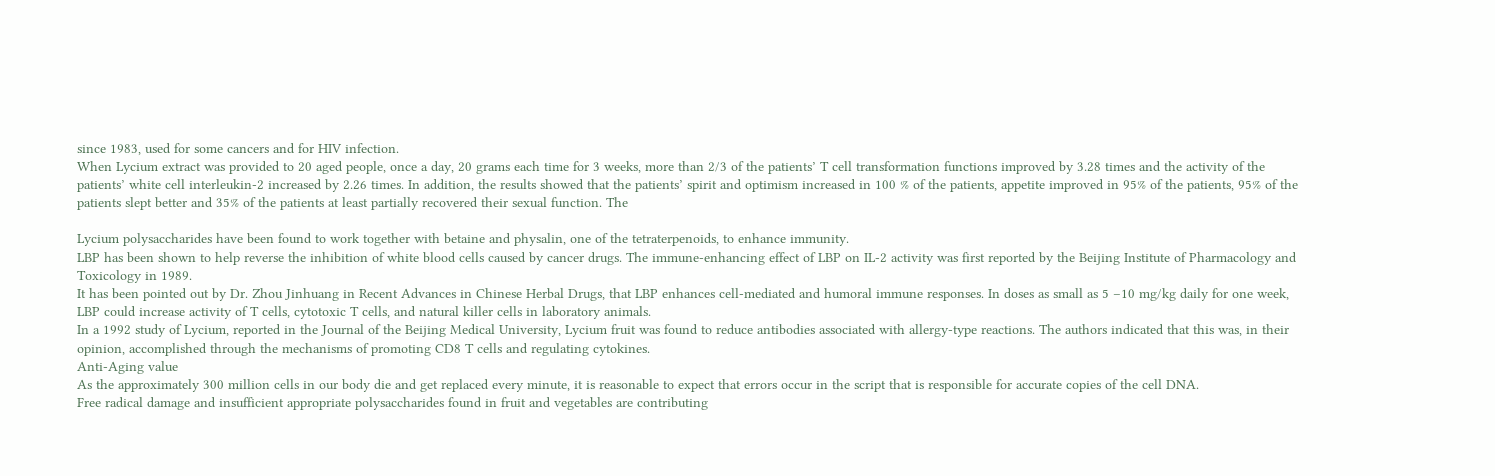since 1983, used for some cancers and for HIV infection.
When Lycium extract was provided to 20 aged people, once a day, 20 grams each time for 3 weeks, more than 2/3 of the patients’ T cell transformation functions improved by 3.28 times and the activity of the patients’ white cell interleukin-2 increased by 2.26 times. In addition, the results showed that the patients’ spirit and optimism increased in 100 % of the patients, appetite improved in 95% of the patients, 95% of the patients slept better and 35% of the patients at least partially recovered their sexual function. The

Lycium polysaccharides have been found to work together with betaine and physalin, one of the tetraterpenoids, to enhance immunity.
LBP has been shown to help reverse the inhibition of white blood cells caused by cancer drugs. The immune-enhancing effect of LBP on IL-2 activity was first reported by the Beijing Institute of Pharmacology and Toxicology in 1989.
It has been pointed out by Dr. Zhou Jinhuang in Recent Advances in Chinese Herbal Drugs, that LBP enhances cell-mediated and humoral immune responses. In doses as small as 5 –10 mg/kg daily for one week, LBP could increase activity of T cells, cytotoxic T cells, and natural killer cells in laboratory animals.
In a 1992 study of Lycium, reported in the Journal of the Beijing Medical University, Lycium fruit was found to reduce antibodies associated with allergy-type reactions. The authors indicated that this was, in their opinion, accomplished through the mechanisms of promoting CD8 T cells and regulating cytokines.
Anti-Aging value
As the approximately 300 million cells in our body die and get replaced every minute, it is reasonable to expect that errors occur in the script that is responsible for accurate copies of the cell DNA.
Free radical damage and insufficient appropriate polysaccharides found in fruit and vegetables are contributing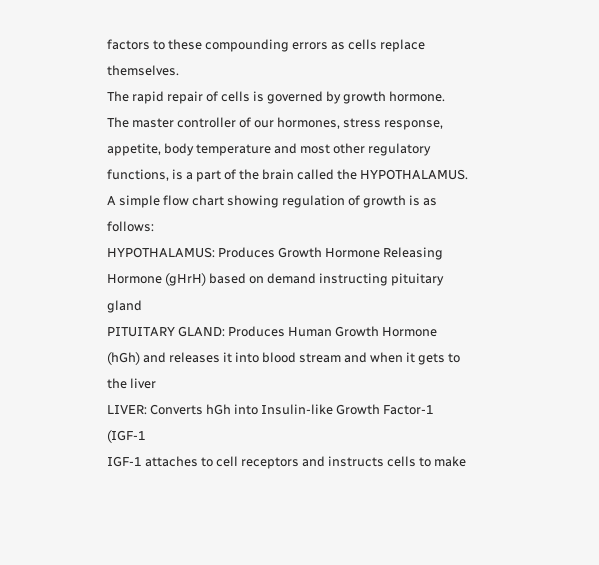factors to these compounding errors as cells replace themselves.
The rapid repair of cells is governed by growth hormone.
The master controller of our hormones, stress response, appetite, body temperature and most other regulatory functions, is a part of the brain called the HYPOTHALAMUS.
A simple flow chart showing regulation of growth is as follows:
HYPOTHALAMUS: Produces Growth Hormone Releasing Hormone (gHrH) based on demand instructing pituitary gland
PITUITARY GLAND: Produces Human Growth Hormone (hGh) and releases it into blood stream and when it gets to the liver
LIVER: Converts hGh into Insulin-like Growth Factor-1 (IGF-1
IGF-1 attaches to cell receptors and instructs cells to make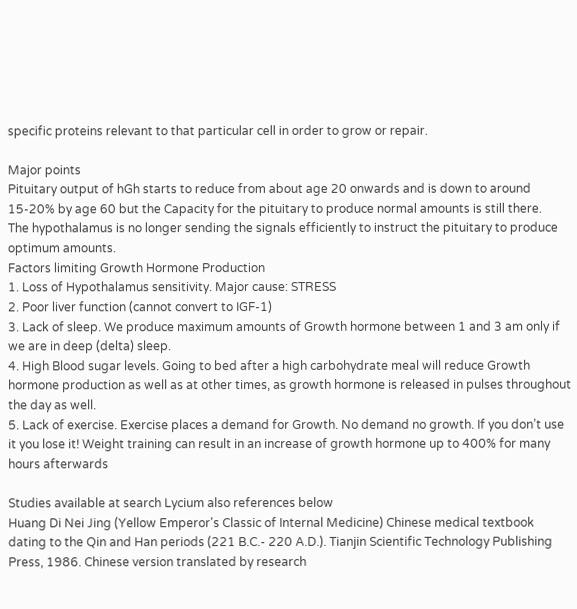specific proteins relevant to that particular cell in order to grow or repair.

Major points
Pituitary output of hGh starts to reduce from about age 20 onwards and is down to around 15-20% by age 60 but the Capacity for the pituitary to produce normal amounts is still there.
The hypothalamus is no longer sending the signals efficiently to instruct the pituitary to produce optimum amounts.
Factors limiting Growth Hormone Production
1. Loss of Hypothalamus sensitivity. Major cause: STRESS
2. Poor liver function (cannot convert to IGF-1)
3. Lack of sleep. We produce maximum amounts of Growth hormone between 1 and 3 am only if we are in deep (delta) sleep.
4. High Blood sugar levels. Going to bed after a high carbohydrate meal will reduce Growth hormone production as well as at other times, as growth hormone is released in pulses throughout the day as well.
5. Lack of exercise. Exercise places a demand for Growth. No demand no growth. If you don’t use it you lose it! Weight training can result in an increase of growth hormone up to 400% for many hours afterwards

Studies available at search Lycium also references below
Huang Di Nei Jing (Yellow Emperor's Classic of Internal Medicine) Chinese medical textbook dating to the Qin and Han periods (221 B.C.- 220 A.D.). Tianjin Scientific Technology Publishing Press, 1986. Chinese version translated by research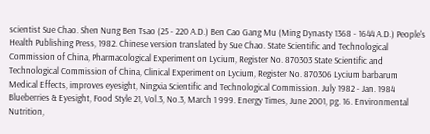scientist Sue Chao. Shen Nung Ben Tsao (25 - 220 A.D.) Ben Cao Gang Mu (Ming Dynasty 1368 - 1644 A.D.) People's Health Publishing Press, 1982. Chinese version translated by Sue Chao. State Scientific and Technological Commission of China, Pharmacological Experiment on Lycium, Register No. 870303 State Scientific and Technological Commission of China, Clinical Experiment on Lycium, Register No. 870306 Lycium barbarum Medical Effects, improves eyesight, Ningxia Scientific and Technological Commission. July 1982 - Jan. 1984 Blueberries & Eyesight, Food Style 21, Vol.3, No.3, March 1 999. Energy Times, June 2001, pg. 16. Environmental Nutrition,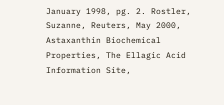January 1998, pg. 2. Rostler, Suzanne, Reuters, May 2000, Astaxanthin Biochemical Properties, The Ellagic Acid Information Site,